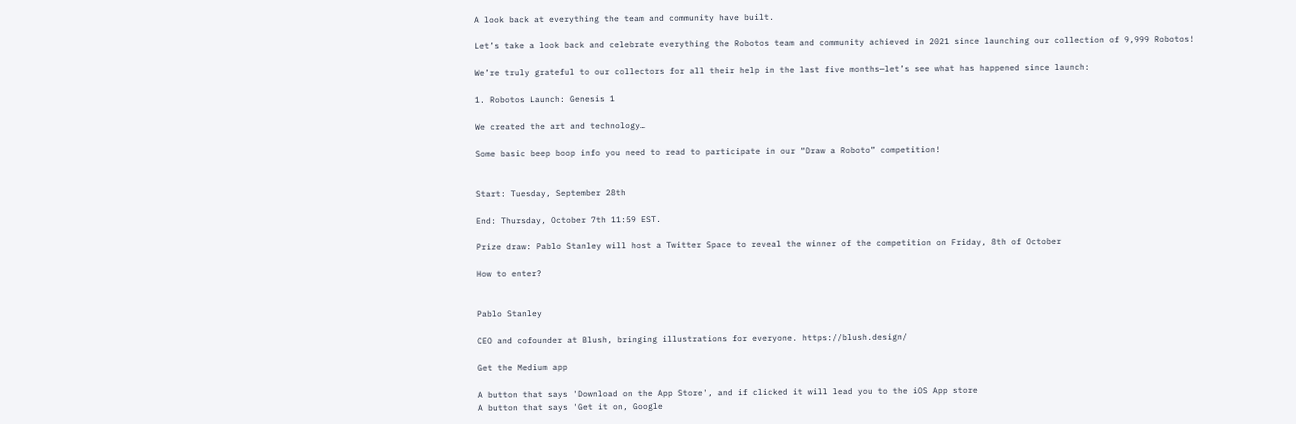A look back at everything the team and community have built.

Let’s take a look back and celebrate everything the Robotos team and community achieved in 2021 since launching our collection of 9,999 Robotos!

We’re truly grateful to our collectors for all their help in the last five months—let’s see what has happened since launch:

1. Robotos Launch: Genesis 1

We created the art and technology…

Some basic beep boop info you need to read to participate in our “Draw a Roboto” competition!


Start: Tuesday, September 28th

End: Thursday, October 7th 11:59 EST.

Prize draw: Pablo Stanley will host a Twitter Space to reveal the winner of the competition on Friday, 8th of October

How to enter?


Pablo Stanley

CEO and cofounder at Blush, bringing illustrations for everyone. https://blush.design/

Get the Medium app

A button that says 'Download on the App Store', and if clicked it will lead you to the iOS App store
A button that says 'Get it on, Google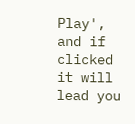Play', and if clicked it will lead you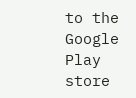to the Google Play store